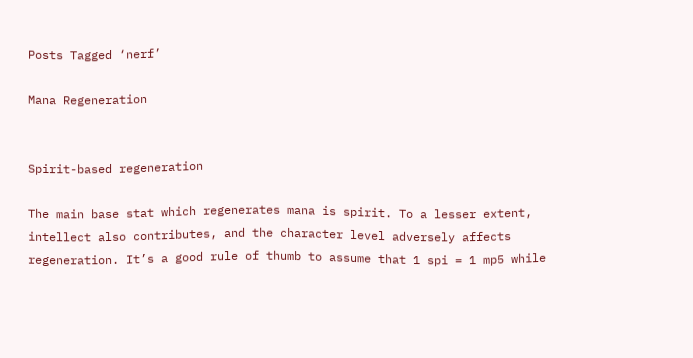Posts Tagged ‘nerf’

Mana Regeneration


Spirit-based regeneration

The main base stat which regenerates mana is spirit. To a lesser extent, intellect also contributes, and the character level adversely affects regeneration. It’s a good rule of thumb to assume that 1 spi = 1 mp5 while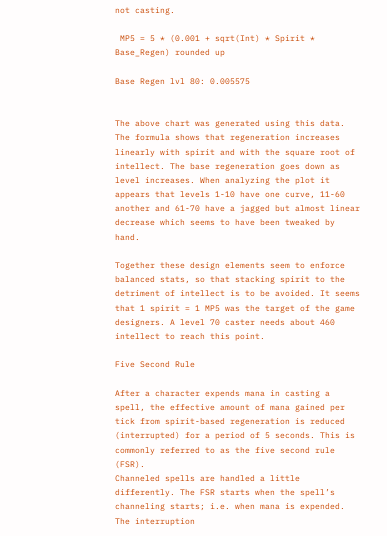not casting.

 MP5 = 5 * (0.001 + sqrt(Int) * Spirit * Base_Regen) rounded up

Base Regen lvl 80: 0.005575


The above chart was generated using this data. The formula shows that regeneration increases linearly with spirit and with the square root of intellect. The base regeneration goes down as level increases. When analyzing the plot it appears that levels 1-10 have one curve, 11-60 another and 61-70 have a jagged but almost linear decrease which seems to have been tweaked by hand.

Together these design elements seem to enforce balanced stats, so that stacking spirit to the detriment of intellect is to be avoided. It seems that 1 spirit = 1 MP5 was the target of the game designers. A level 70 caster needs about 460 intellect to reach this point.

Five Second Rule

After a character expends mana in casting a spell, the effective amount of mana gained per tick from spirit-based regeneration is reduced (interrupted) for a period of 5 seconds. This is commonly referred to as the five second rule (FSR).
Channeled spells are handled a little differently. The FSR starts when the spell’s channeling starts; i.e. when mana is expended. The interruption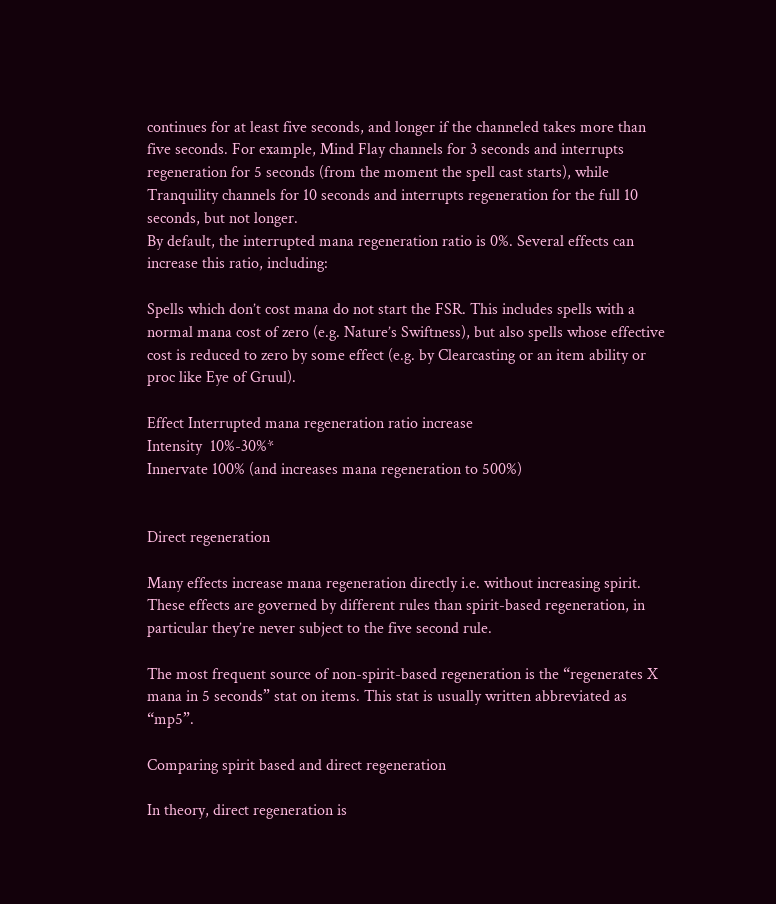continues for at least five seconds, and longer if the channeled takes more than five seconds. For example, Mind Flay channels for 3 seconds and interrupts regeneration for 5 seconds (from the moment the spell cast starts), while Tranquility channels for 10 seconds and interrupts regeneration for the full 10 seconds, but not longer.
By default, the interrupted mana regeneration ratio is 0%. Several effects can increase this ratio, including:

Spells which don’t cost mana do not start the FSR. This includes spells with a normal mana cost of zero (e.g. Nature’s Swiftness), but also spells whose effective cost is reduced to zero by some effect (e.g. by Clearcasting or an item ability or proc like Eye of Gruul).

Effect Interrupted mana regeneration ratio increase
Intensity  10%-30%*
Innervate 100% (and increases mana regeneration to 500%)


Direct regeneration

Many effects increase mana regeneration directly i.e. without increasing spirit. These effects are governed by different rules than spirit-based regeneration, in particular they’re never subject to the five second rule.

The most frequent source of non-spirit-based regeneration is the “regenerates X mana in 5 seconds” stat on items. This stat is usually written abbreviated as “mp5”.

Comparing spirit based and direct regeneration

In theory, direct regeneration is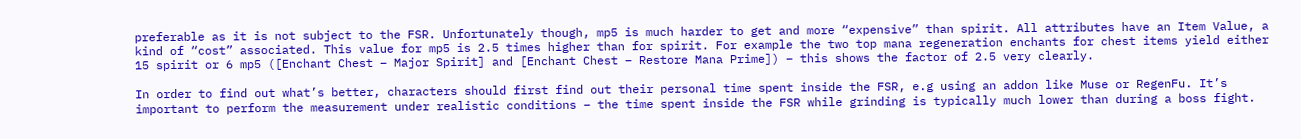preferable as it is not subject to the FSR. Unfortunately though, mp5 is much harder to get and more “expensive” than spirit. All attributes have an Item Value, a kind of “cost” associated. This value for mp5 is 2.5 times higher than for spirit. For example the two top mana regeneration enchants for chest items yield either 15 spirit or 6 mp5 ([Enchant Chest – Major Spirit] and [Enchant Chest – Restore Mana Prime]) – this shows the factor of 2.5 very clearly.

In order to find out what’s better, characters should first find out their personal time spent inside the FSR, e.g using an addon like Muse or RegenFu. It’s important to perform the measurement under realistic conditions – the time spent inside the FSR while grinding is typically much lower than during a boss fight.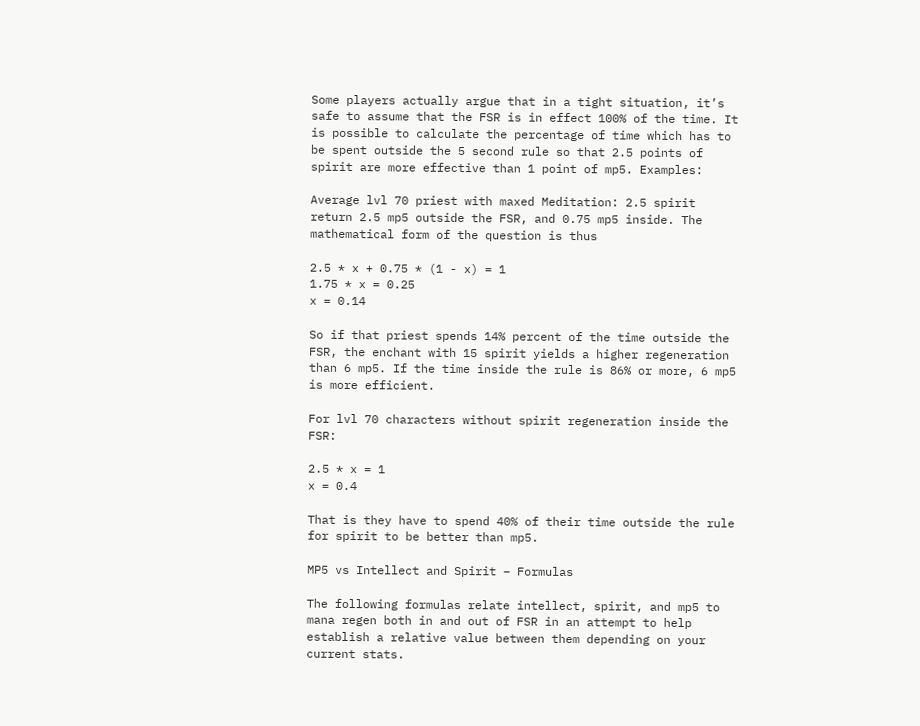Some players actually argue that in a tight situation, it’s safe to assume that the FSR is in effect 100% of the time. It is possible to calculate the percentage of time which has to be spent outside the 5 second rule so that 2.5 points of spirit are more effective than 1 point of mp5. Examples:

Average lvl 70 priest with maxed Meditation: 2.5 spirit return 2.5 mp5 outside the FSR, and 0.75 mp5 inside. The mathematical form of the question is thus

2.5 * x + 0.75 * (1 - x) = 1
1.75 * x = 0.25
x = 0.14

So if that priest spends 14% percent of the time outside the FSR, the enchant with 15 spirit yields a higher regeneration than 6 mp5. If the time inside the rule is 86% or more, 6 mp5 is more efficient.

For lvl 70 characters without spirit regeneration inside the FSR:

2.5 * x = 1
x = 0.4

That is they have to spend 40% of their time outside the rule for spirit to be better than mp5.

MP5 vs Intellect and Spirit – Formulas

The following formulas relate intellect, spirit, and mp5 to mana regen both in and out of FSR in an attempt to help establish a relative value between them depending on your current stats.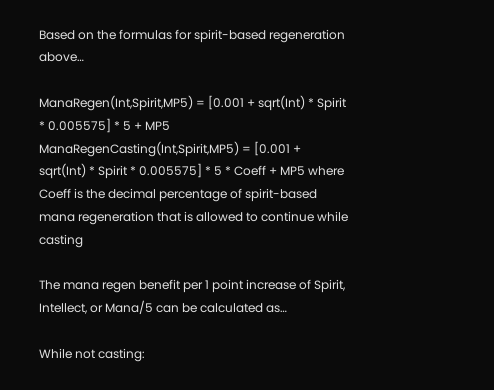Based on the formulas for spirit-based regeneration above…

ManaRegen(Int,Spirit,MP5) = [0.001 + sqrt(Int) * Spirit * 0.005575] * 5 + MP5 ManaRegenCasting(Int,Spirit,MP5) = [0.001 + sqrt(Int) * Spirit * 0.005575] * 5 * Coeff + MP5 where Coeff is the decimal percentage of spirit-based mana regeneration that is allowed to continue while casting

The mana regen benefit per 1 point increase of Spirit, Intellect, or Mana/5 can be calculated as…

While not casting: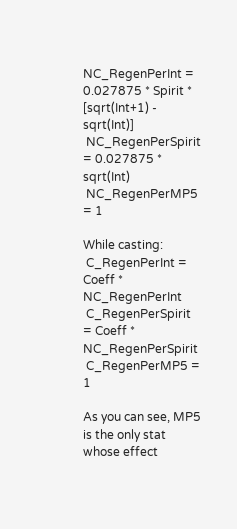NC_RegenPerInt = 0.027875 * Spirit * [sqrt(Int+1) - sqrt(Int)]
 NC_RegenPerSpirit = 0.027875 * sqrt(Int)
 NC_RegenPerMP5 = 1

While casting:
 C_RegenPerInt = Coeff * NC_RegenPerInt
 C_RegenPerSpirit = Coeff * NC_RegenPerSpirit
 C_RegenPerMP5 = 1

As you can see, MP5 is the only stat whose effect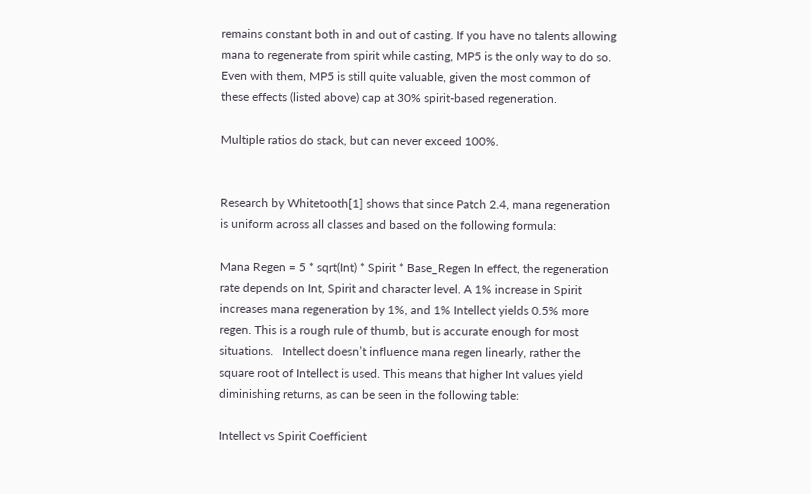remains constant both in and out of casting. If you have no talents allowing mana to regenerate from spirit while casting, MP5 is the only way to do so. Even with them, MP5 is still quite valuable, given the most common of these effects (listed above) cap at 30% spirit-based regeneration.

Multiple ratios do stack, but can never exceed 100%.


Research by Whitetooth[1] shows that since Patch 2.4, mana regeneration is uniform across all classes and based on the following formula:

Mana Regen = 5 * sqrt(Int) * Spirit * Base_Regen In effect, the regeneration rate depends on Int, Spirit and character level. A 1% increase in Spirit increases mana regeneration by 1%, and 1% Intellect yields 0.5% more regen. This is a rough rule of thumb, but is accurate enough for most situations.   Intellect doesn’t influence mana regen linearly, rather the square root of Intellect is used. This means that higher Int values yield diminishing returns, as can be seen in the following table:

Intellect vs Spirit Coefficient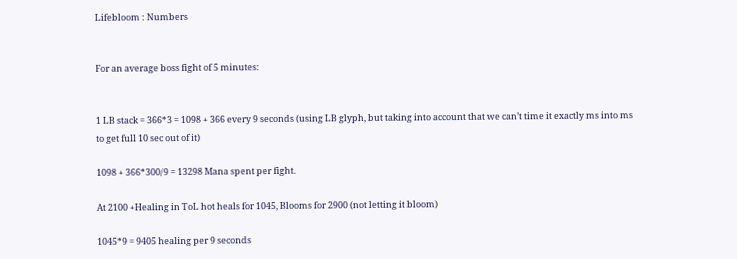Lifebloom : Numbers


For an average boss fight of 5 minutes:


1 LB stack = 366*3 = 1098 + 366 every 9 seconds (using LB glyph, but taking into account that we can’t time it exactly ms into ms to get full 10 sec out of it)

1098 + 366*300/9 = 13298 Mana spent per fight.

At 2100 +Healing in ToL hot heals for 1045, Blooms for 2900 (not letting it bloom)

1045*9 = 9405 healing per 9 seconds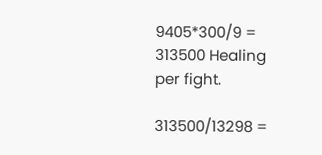9405*300/9 = 313500 Healing per fight.

313500/13298 =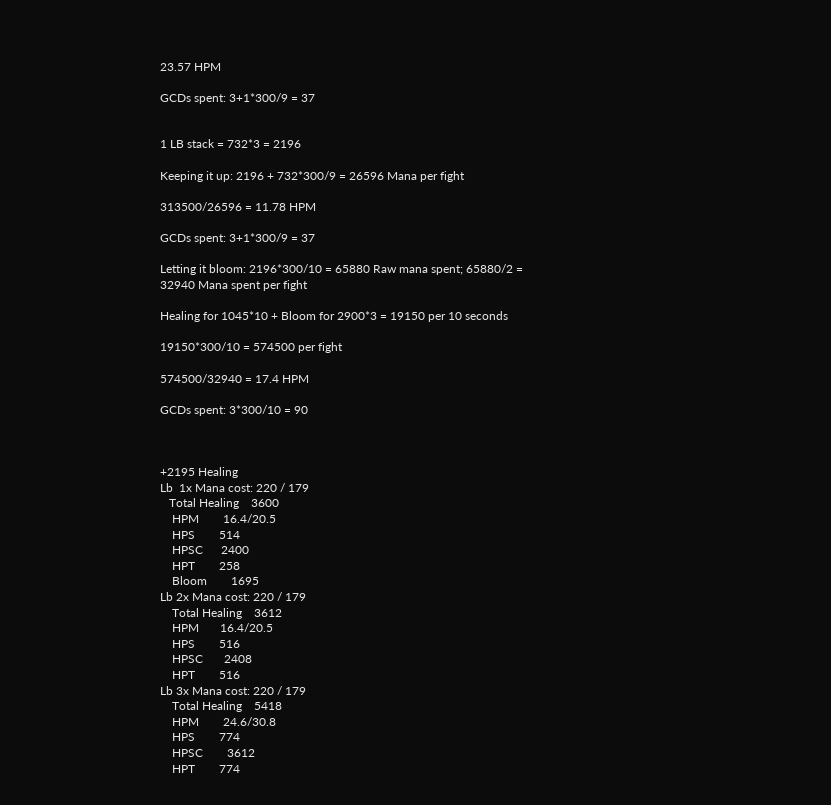23.57 HPM

GCDs spent: 3+1*300/9 = 37


1 LB stack = 732*3 = 2196

Keeping it up: 2196 + 732*300/9 = 26596 Mana per fight

313500/26596 = 11.78 HPM

GCDs spent: 3+1*300/9 = 37

Letting it bloom: 2196*300/10 = 65880 Raw mana spent; 65880/2 = 32940 Mana spent per fight

Healing for 1045*10 + Bloom for 2900*3 = 19150 per 10 seconds

19150*300/10 = 574500 per fight

574500/32940 = 17.4 HPM

GCDs spent: 3*300/10 = 90



+2195 Healing
Lb  1x Mana cost: 220 / 179
   Total Healing    3600
    HPM        16.4/20.5
    HPS        514
    HPSC      2400
    HPT        258
    Bloom        1695
Lb 2x Mana cost: 220 / 179
    Total Healing    3612
    HPM       16.4/20.5
    HPS        516
    HPSC       2408
    HPT        516
Lb 3x Mana cost: 220 / 179
    Total Healing    5418
    HPM        24.6/30.8
    HPS        774
    HPSC        3612
    HPT        774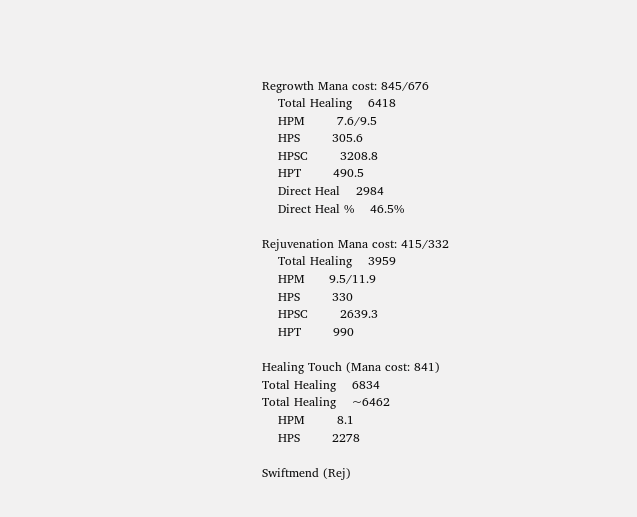Regrowth Mana cost: 845/676
    Total Healing    6418
    HPM        7.6/9.5
    HPS        305.6
    HPSC        3208.8
    HPT        490.5
    Direct Heal    2984
    Direct Heal %    46.5%

Rejuvenation Mana cost: 415/332
    Total Healing    3959
    HPM      9.5/11.9
    HPS        330
    HPSC        2639.3
    HPT        990

Healing Touch (Mana cost: 841)
Total Healing    6834
Total Healing    ~6462
    HPM        8.1
    HPS        2278

Swiftmend (Rej)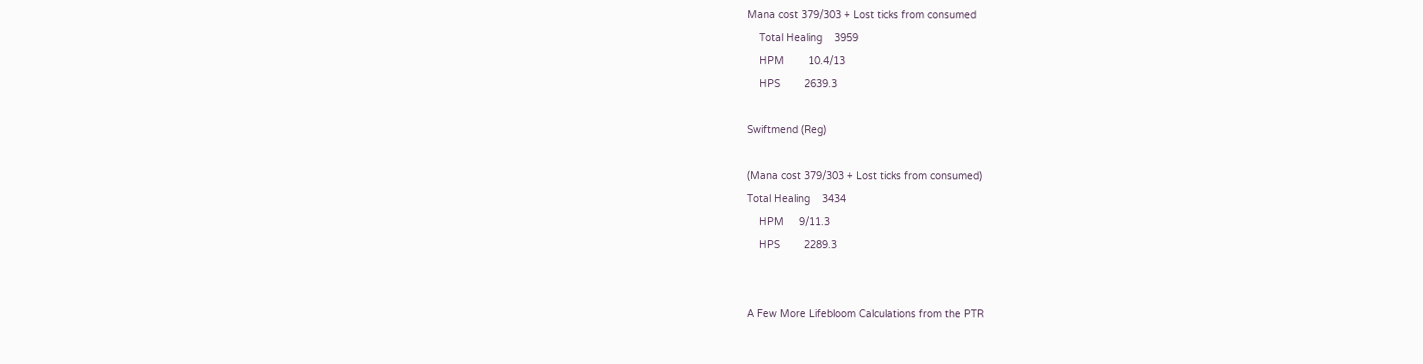Mana cost 379/303 + Lost ticks from consumed
    Total Healing    3959
    HPM        10.4/13
    HPS        2639.3

Swiftmend (Reg)

(Mana cost 379/303 + Lost ticks from consumed)
Total Healing    3434
    HPM     9/11.3
    HPS        2289.3


A Few More Lifebloom Calculations from the PTR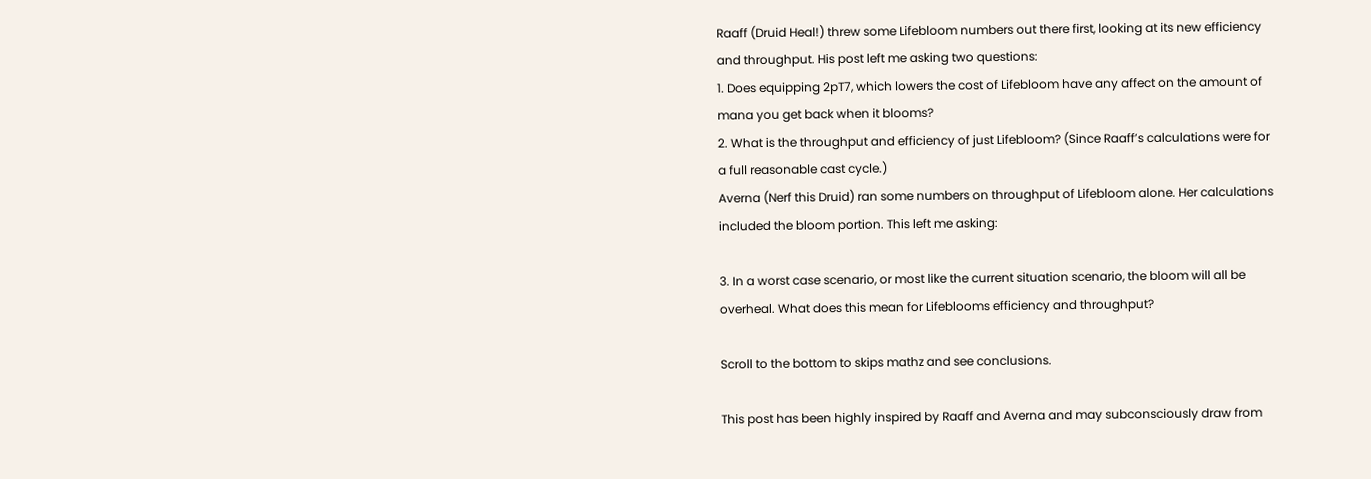Raaff (Druid Heal!) threw some Lifebloom numbers out there first, looking at its new efficiency and throughput. His post left me asking two questions:
1. Does equipping 2pT7, which lowers the cost of Lifebloom have any affect on the amount of mana you get back when it blooms?
2. What is the throughput and efficiency of just Lifebloom? (Since Raaff’s calculations were for a full reasonable cast cycle.)
Averna (Nerf this Druid) ran some numbers on throughput of Lifebloom alone. Her calculations included the bloom portion. This left me asking:

3. In a worst case scenario, or most like the current situation scenario, the bloom will all be overheal. What does this mean for Lifeblooms efficiency and throughput?

Scroll to the bottom to skips mathz and see conclusions.

This post has been highly inspired by Raaff and Averna and may subconsciously draw from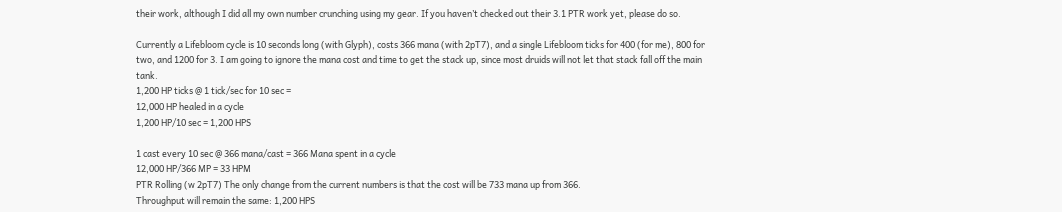their work, although I did all my own number crunching using my gear. If you haven’t checked out their 3.1 PTR work yet, please do so.

Currently a Lifebloom cycle is 10 seconds long (with Glyph), costs 366 mana (with 2pT7), and a single Lifebloom ticks for 400 (for me), 800 for two, and 1200 for 3. I am going to ignore the mana cost and time to get the stack up, since most druids will not let that stack fall off the main tank.
1,200 HP ticks @ 1 tick/sec for 10 sec =
12,000 HP healed in a cycle
1,200 HP/10 sec = 1,200 HPS

1 cast every 10 sec @ 366 mana/cast = 366 Mana spent in a cycle
12,000 HP/366 MP = 33 HPM
PTR Rolling (w 2pT7) The only change from the current numbers is that the cost will be 733 mana up from 366.
Throughput will remain the same: 1,200 HPS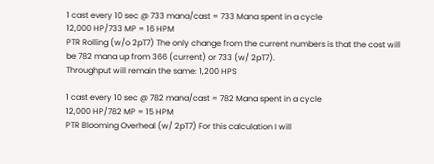1 cast every 10 sec @ 733 mana/cast = 733 Mana spent in a cycle
12,000 HP/733 MP = 16 HPM
PTR Rolling (w/o 2pT7) The only change from the current numbers is that the cost will be 782 mana up from 366 (current) or 733 (w/ 2pT7).
Throughput will remain the same: 1,200 HPS

1 cast every 10 sec @ 782 mana/cast = 782 Mana spent in a cycle
12,000 HP/782 MP = 15 HPM
PTR Blooming Overheal (w/ 2pT7) For this calculation I will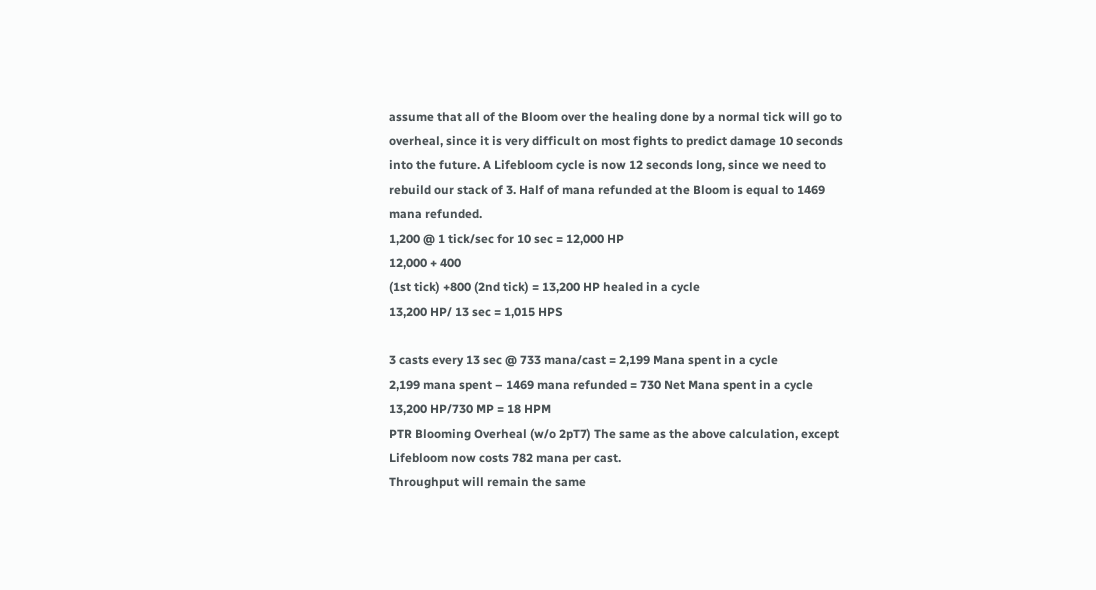assume that all of the Bloom over the healing done by a normal tick will go to overheal, since it is very difficult on most fights to predict damage 10 seconds into the future. A Lifebloom cycle is now 12 seconds long, since we need to rebuild our stack of 3. Half of mana refunded at the Bloom is equal to 1469 mana refunded.
1,200 @ 1 tick/sec for 10 sec = 12,000 HP
12,000 + 400
(1st tick) +800 (2nd tick) = 13,200 HP healed in a cycle
13,200 HP/ 13 sec = 1,015 HPS

3 casts every 13 sec @ 733 mana/cast = 2,199 Mana spent in a cycle
2,199 mana spent – 1469 mana refunded = 730 Net Mana spent in a cycle
13,200 HP/730 MP = 18 HPM
PTR Blooming Overheal (w/o 2pT7) The same as the above calculation, except Lifebloom now costs 782 mana per cast.
Throughput will remain the same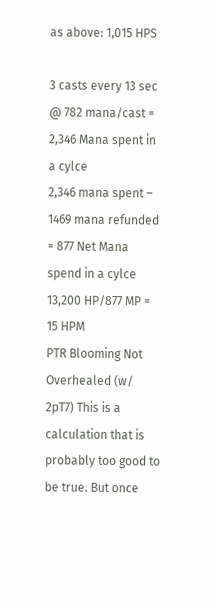as above: 1,015 HPS

3 casts every 13 sec @ 782 mana/cast = 2,346 Mana spent in a cylce
2,346 mana spent – 1469 mana refunded = 877 Net Mana spend in a cylce
13,200 HP/877 MP = 15 HPM
PTR Blooming Not Overhealed (w/ 2pT7) This is a calculation that is probably too good to be true. But once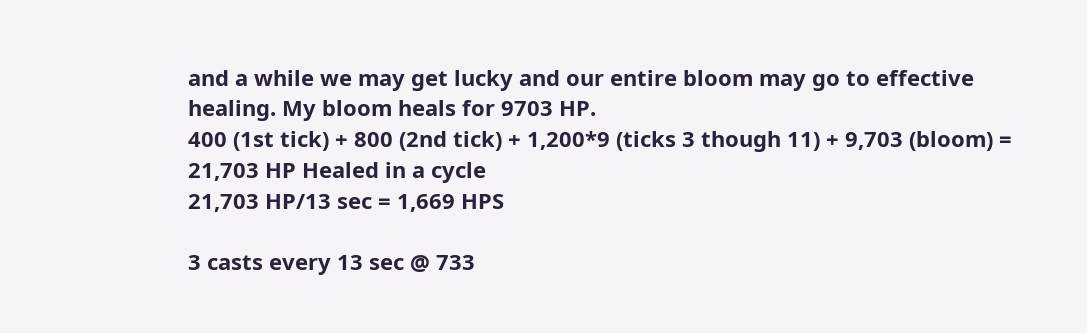and a while we may get lucky and our entire bloom may go to effective healing. My bloom heals for 9703 HP.
400 (1st tick) + 800 (2nd tick) + 1,200*9 (ticks 3 though 11) + 9,703 (bloom) = 21,703 HP Healed in a cycle
21,703 HP/13 sec = 1,669 HPS

3 casts every 13 sec @ 733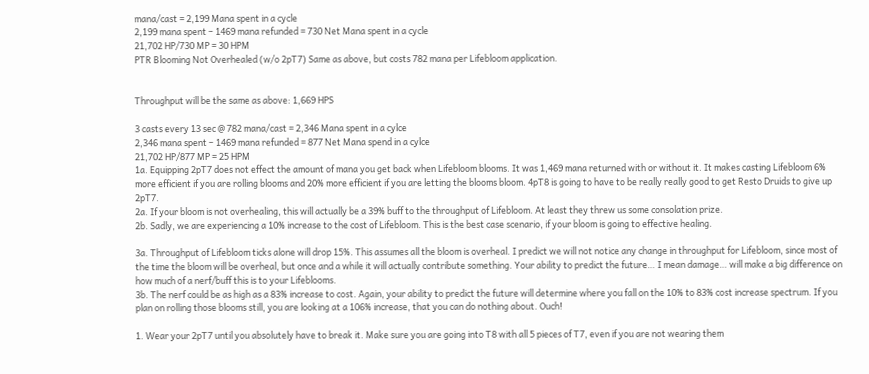mana/cast = 2,199 Mana spent in a cycle
2,199 mana spent – 1469 mana refunded = 730 Net Mana spent in a cycle
21,702 HP/730 MP = 30 HPM
PTR Blooming Not Overhealed (w/o 2pT7) Same as above, but costs 782 mana per Lifebloom application.


Throughput will be the same as above: 1,669 HPS

3 casts every 13 sec @ 782 mana/cast = 2,346 Mana spent in a cylce
2,346 mana spent – 1469 mana refunded = 877 Net Mana spend in a cylce
21,702 HP/877 MP = 25 HPM
1a. Equipping 2pT7 does not effect the amount of mana you get back when Lifebloom blooms. It was 1,469 mana returned with or without it. It makes casting Lifebloom 6% more efficient if you are rolling blooms and 20% more efficient if you are letting the blooms bloom. 4pT8 is going to have to be really really good to get Resto Druids to give up 2pT7.
2a. If your bloom is not overhealing, this will actually be a 39% buff to the throughput of Lifebloom. At least they threw us some consolation prize.
2b. Sadly, we are experiencing a 10% increase to the cost of Lifebloom. This is the best case scenario, if your bloom is going to effective healing.

3a. Throughput of Lifebloom ticks alone will drop 15%. This assumes all the bloom is overheal. I predict we will not notice any change in throughput for Lifebloom, since most of the time the bloom will be overheal, but once and a while it will actually contribute something. Your ability to predict the future… I mean damage… will make a big difference on how much of a nerf/buff this is to your Lifeblooms.
3b. The nerf could be as high as a 83% increase to cost. Again, your ability to predict the future will determine where you fall on the 10% to 83% cost increase spectrum. If you plan on rolling those blooms still, you are looking at a 106% increase, that you can do nothing about. Ouch!

1. Wear your 2pT7 until you absolutely have to break it. Make sure you are going into T8 with all 5 pieces of T7, even if you are not wearing them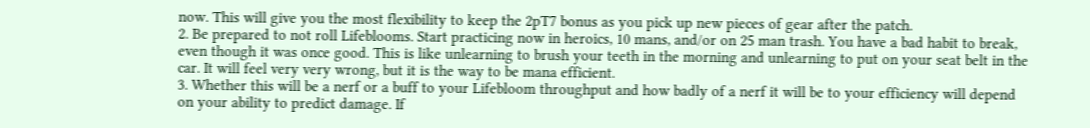now. This will give you the most flexibility to keep the 2pT7 bonus as you pick up new pieces of gear after the patch.
2. Be prepared to not roll Lifeblooms. Start practicing now in heroics, 10 mans, and/or on 25 man trash. You have a bad habit to break, even though it was once good. This is like unlearning to brush your teeth in the morning and unlearning to put on your seat belt in the car. It will feel very very wrong, but it is the way to be mana efficient.
3. Whether this will be a nerf or a buff to your Lifebloom throughput and how badly of a nerf it will be to your efficiency will depend on your ability to predict damage. If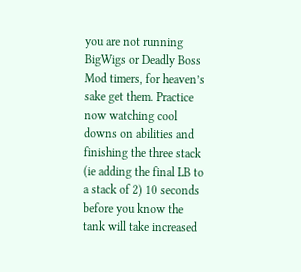you are not running BigWigs or Deadly Boss Mod timers, for heaven’s sake get them. Practice now watching cool downs on abilities and finishing the three stack (ie adding the final LB to a stack of 2) 10 seconds before you know the tank will take increased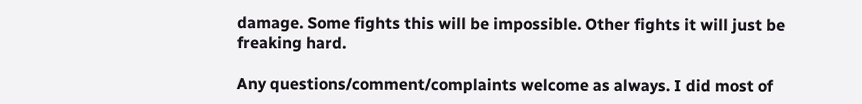damage. Some fights this will be impossible. Other fights it will just be freaking hard.

Any questions/comment/complaints welcome as always. I did most of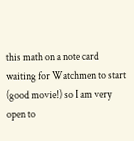this math on a note card waiting for Watchmen to start (good movie!) so I am very open to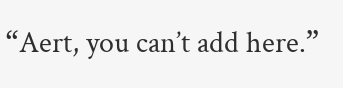“Aert, you can’t add here.”